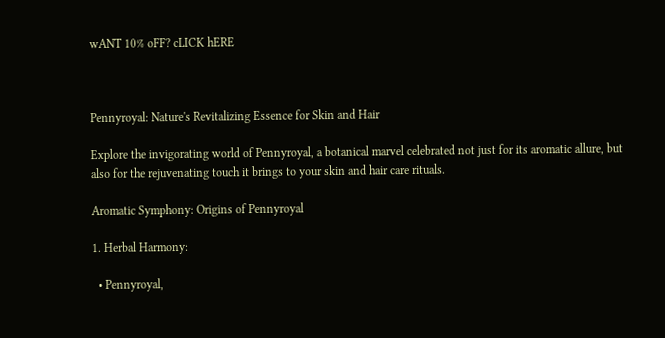wANT 10% oFF? cLICK hERE



Pennyroyal: Nature's Revitalizing Essence for Skin and Hair

Explore the invigorating world of Pennyroyal, a botanical marvel celebrated not just for its aromatic allure, but also for the rejuvenating touch it brings to your skin and hair care rituals.

Aromatic Symphony: Origins of Pennyroyal

1. Herbal Harmony:

  • Pennyroyal,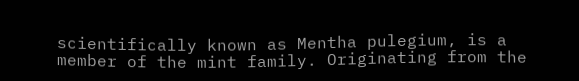scientifically known as Mentha pulegium, is a member of the mint family. Originating from the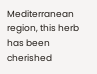Mediterranean region, this herb has been cherished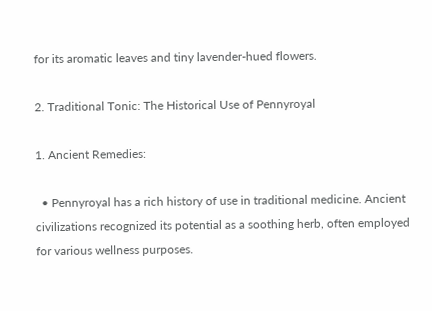for its aromatic leaves and tiny lavender-hued flowers.

2. Traditional Tonic: The Historical Use of Pennyroyal

1. Ancient Remedies:

  • Pennyroyal has a rich history of use in traditional medicine. Ancient civilizations recognized its potential as a soothing herb, often employed for various wellness purposes.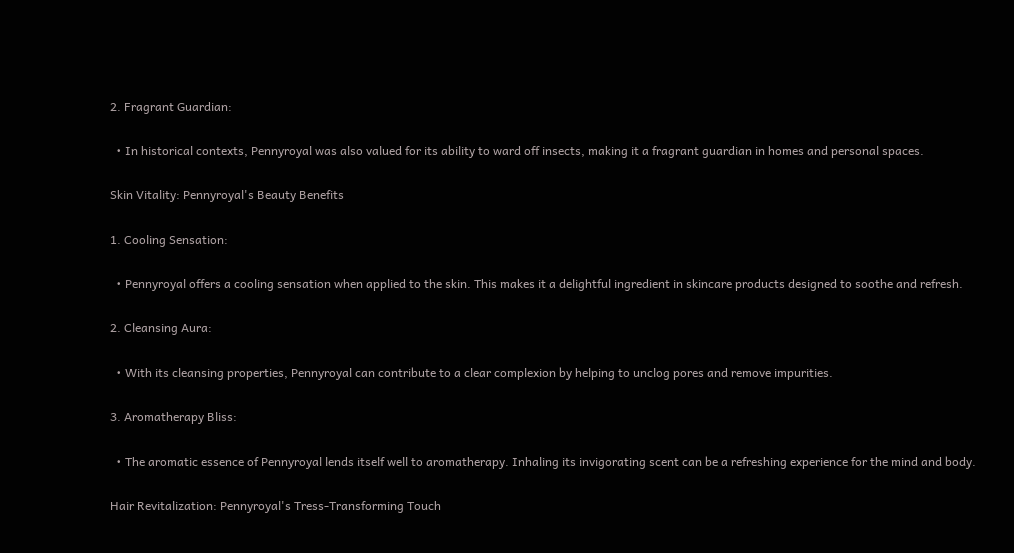2. Fragrant Guardian:

  • In historical contexts, Pennyroyal was also valued for its ability to ward off insects, making it a fragrant guardian in homes and personal spaces.

Skin Vitality: Pennyroyal's Beauty Benefits

1. Cooling Sensation:

  • Pennyroyal offers a cooling sensation when applied to the skin. This makes it a delightful ingredient in skincare products designed to soothe and refresh.

2. Cleansing Aura:

  • With its cleansing properties, Pennyroyal can contribute to a clear complexion by helping to unclog pores and remove impurities.

3. Aromatherapy Bliss:

  • The aromatic essence of Pennyroyal lends itself well to aromatherapy. Inhaling its invigorating scent can be a refreshing experience for the mind and body.

Hair Revitalization: Pennyroyal's Tress-Transforming Touch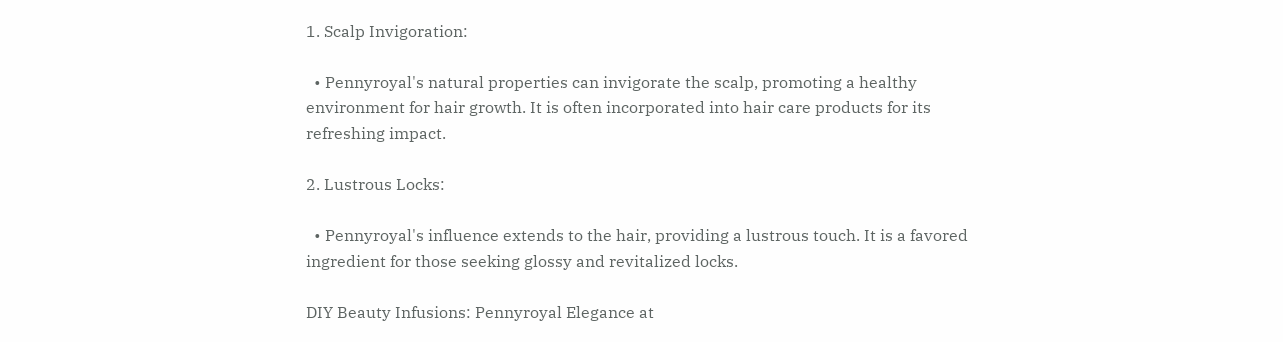1. Scalp Invigoration:

  • Pennyroyal's natural properties can invigorate the scalp, promoting a healthy environment for hair growth. It is often incorporated into hair care products for its refreshing impact.

2. Lustrous Locks:

  • Pennyroyal's influence extends to the hair, providing a lustrous touch. It is a favored ingredient for those seeking glossy and revitalized locks.

DIY Beauty Infusions: Pennyroyal Elegance at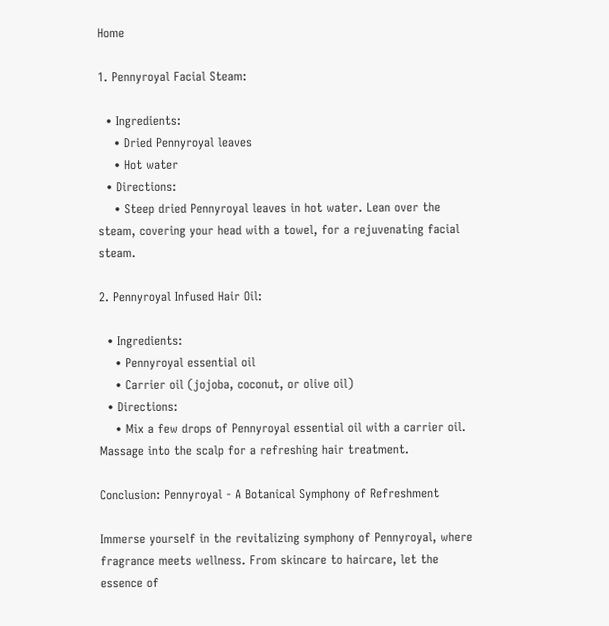Home

1. Pennyroyal Facial Steam:

  • Ingredients:
    • Dried Pennyroyal leaves
    • Hot water
  • Directions:
    • Steep dried Pennyroyal leaves in hot water. Lean over the steam, covering your head with a towel, for a rejuvenating facial steam.

2. Pennyroyal Infused Hair Oil:

  • Ingredients:
    • Pennyroyal essential oil
    • Carrier oil (jojoba, coconut, or olive oil)
  • Directions:
    • Mix a few drops of Pennyroyal essential oil with a carrier oil. Massage into the scalp for a refreshing hair treatment.

Conclusion: Pennyroyal - A Botanical Symphony of Refreshment

Immerse yourself in the revitalizing symphony of Pennyroyal, where fragrance meets wellness. From skincare to haircare, let the essence of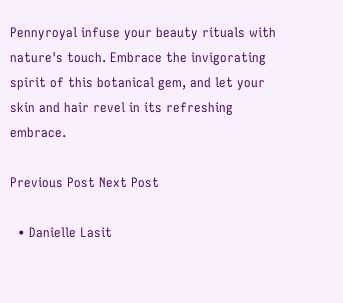Pennyroyal infuse your beauty rituals with nature's touch. Embrace the invigorating spirit of this botanical gem, and let your skin and hair revel in its refreshing embrace.

Previous Post Next Post

  • Danielle Lasit